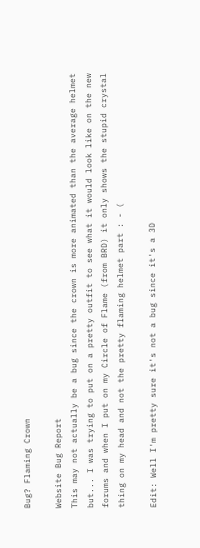Bug? Flaming Crown

Website Bug Report
This may not actually be a bug since the crown is more animated than the average helmet but... I was trying to put on a pretty outfit to see what it would look like on the new forums and when I put on my Circle of Flame (from BRD) it only shows the stupid crystal thing on my head and not the pretty flaming helmet part : - (

Edit: Well I'm pretty sure it's not a bug since it's a 3D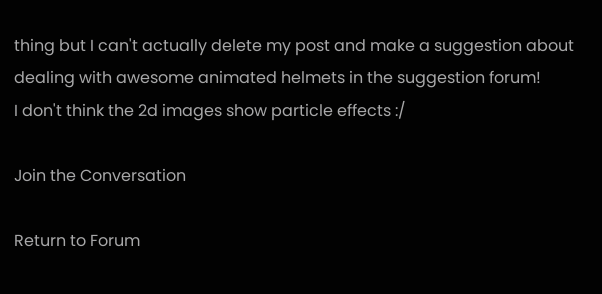thing but I can't actually delete my post and make a suggestion about dealing with awesome animated helmets in the suggestion forum!
I don't think the 2d images show particle effects :/

Join the Conversation

Return to Forum